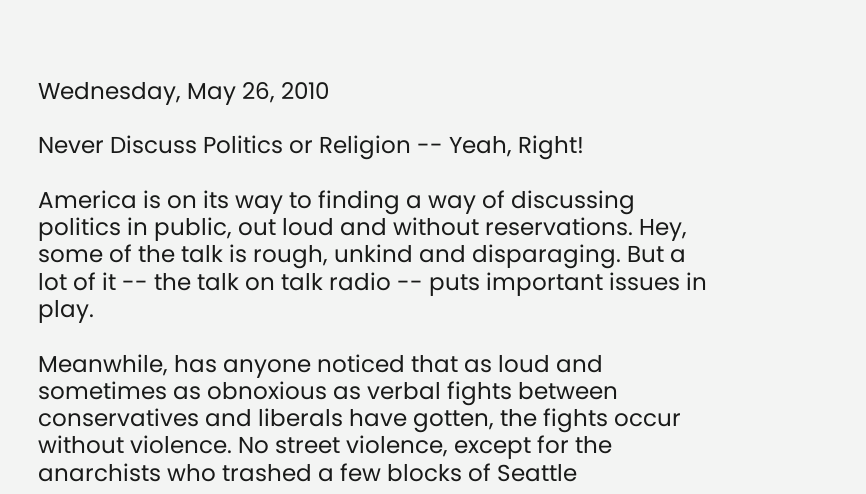Wednesday, May 26, 2010

Never Discuss Politics or Religion -- Yeah, Right!

America is on its way to finding a way of discussing politics in public, out loud and without reservations. Hey, some of the talk is rough, unkind and disparaging. But a lot of it -- the talk on talk radio -- puts important issues in play.

Meanwhile, has anyone noticed that as loud and sometimes as obnoxious as verbal fights between conservatives and liberals have gotten, the fights occur without violence. No street violence, except for the anarchists who trashed a few blocks of Seattle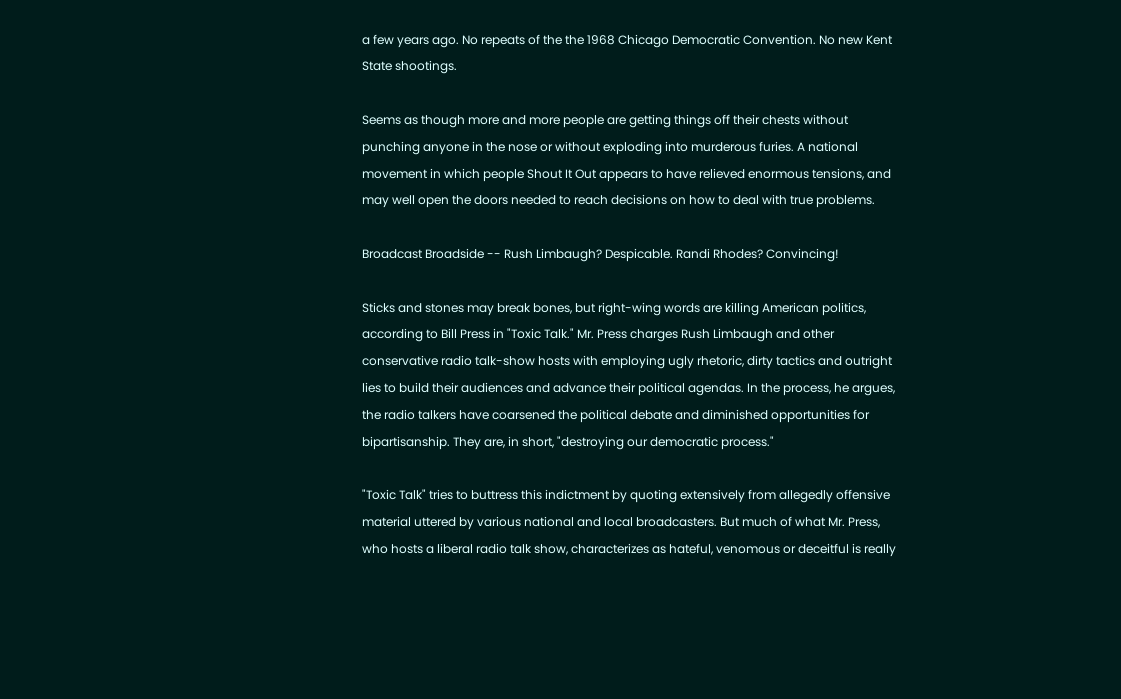a few years ago. No repeats of the the 1968 Chicago Democratic Convention. No new Kent State shootings.

Seems as though more and more people are getting things off their chests without punching anyone in the nose or without exploding into murderous furies. A national movement in which people Shout It Out appears to have relieved enormous tensions, and may well open the doors needed to reach decisions on how to deal with true problems.

Broadcast Broadside -- Rush Limbaugh? Despicable. Randi Rhodes? Convincing!

Sticks and stones may break bones, but right-wing words are killing American politics, according to Bill Press in "Toxic Talk." Mr. Press charges Rush Limbaugh and other conservative radio talk-show hosts with employing ugly rhetoric, dirty tactics and outright lies to build their audiences and advance their political agendas. In the process, he argues, the radio talkers have coarsened the political debate and diminished opportunities for bipartisanship. They are, in short, "destroying our democratic process."

"Toxic Talk" tries to buttress this indictment by quoting extensively from allegedly offensive material uttered by various national and local broadcasters. But much of what Mr. Press, who hosts a liberal radio talk show, characterizes as hateful, venomous or deceitful is really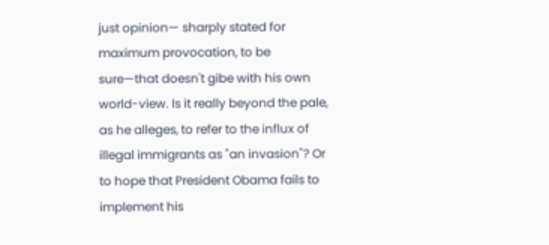just opinion— sharply stated for maximum provocation, to be sure—that doesn't gibe with his own world-view. Is it really beyond the pale, as he alleges, to refer to the influx of illegal immigrants as "an invasion"? Or to hope that President Obama fails to implement his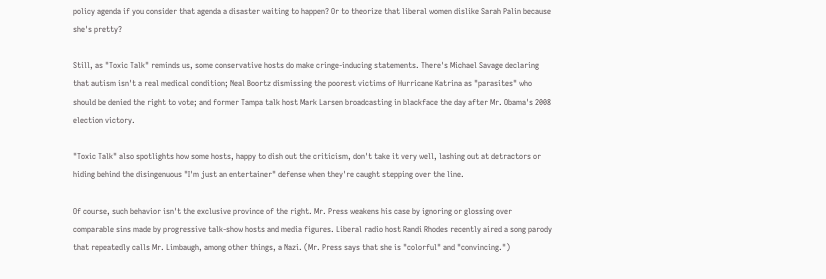policy agenda if you consider that agenda a disaster waiting to happen? Or to theorize that liberal women dislike Sarah Palin because she's pretty?

Still, as "Toxic Talk" reminds us, some conservative hosts do make cringe-inducing statements. There's Michael Savage declaring that autism isn't a real medical condition; Neal Boortz dismissing the poorest victims of Hurricane Katrina as "parasites" who should be denied the right to vote; and former Tampa talk host Mark Larsen broadcasting in blackface the day after Mr. Obama's 2008 election victory.

"Toxic Talk" also spotlights how some hosts, happy to dish out the criticism, don't take it very well, lashing out at detractors or hiding behind the disingenuous "I'm just an entertainer" defense when they're caught stepping over the line.

Of course, such behavior isn't the exclusive province of the right. Mr. Press weakens his case by ignoring or glossing over comparable sins made by progressive talk-show hosts and media figures. Liberal radio host Randi Rhodes recently aired a song parody that repeatedly calls Mr. Limbaugh, among other things, a Nazi. (Mr. Press says that she is "colorful" and "convincing.")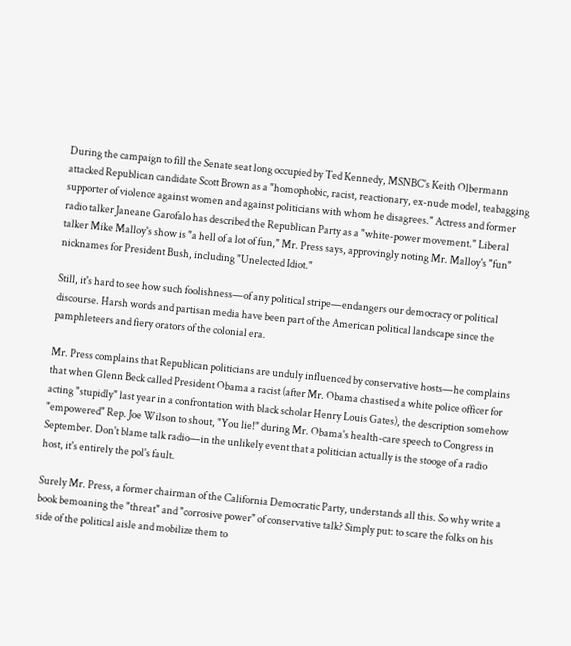During the campaign to fill the Senate seat long occupied by Ted Kennedy, MSNBC's Keith Olbermann attacked Republican candidate Scott Brown as a "homophobic, racist, reactionary, ex-nude model, teabagging supporter of violence against women and against politicians with whom he disagrees." Actress and former radio talker Janeane Garofalo has described the Republican Party as a "white-power movement." Liberal talker Mike Malloy's show is "a hell of a lot of fun," Mr. Press says, approvingly noting Mr. Malloy's "fun" nicknames for President Bush, including "Unelected Idiot."

Still, it's hard to see how such foolishness—of any political stripe—endangers our democracy or political discourse. Harsh words and partisan media have been part of the American political landscape since the pamphleteers and fiery orators of the colonial era.

Mr. Press complains that Republican politicians are unduly influenced by conservative hosts—he complains that when Glenn Beck called President Obama a racist (after Mr. Obama chastised a white police officer for acting "stupidly" last year in a confrontation with black scholar Henry Louis Gates), the description somehow "empowered" Rep. Joe Wilson to shout, "You lie!" during Mr. Obama's health-care speech to Congress in September. Don't blame talk radio—in the unlikely event that a politician actually is the stooge of a radio host, it's entirely the pol's fault.

Surely Mr. Press, a former chairman of the California Democratic Party, understands all this. So why write a book bemoaning the "threat" and "corrosive power" of conservative talk? Simply put: to scare the folks on his side of the political aisle and mobilize them to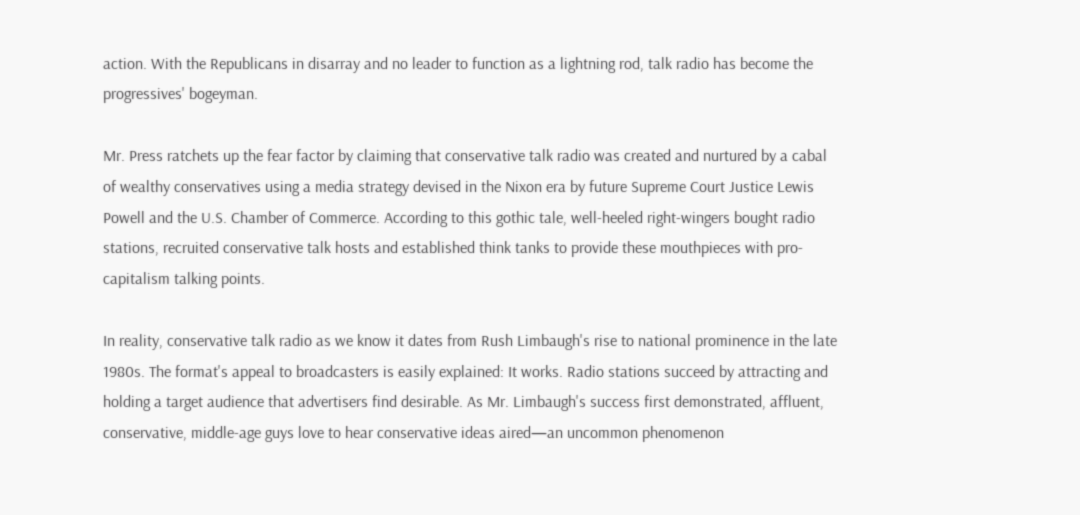action. With the Republicans in disarray and no leader to function as a lightning rod, talk radio has become the progressives' bogeyman.

Mr. Press ratchets up the fear factor by claiming that conservative talk radio was created and nurtured by a cabal of wealthy conservatives using a media strategy devised in the Nixon era by future Supreme Court Justice Lewis Powell and the U.S. Chamber of Commerce. According to this gothic tale, well-heeled right-wingers bought radio stations, recruited conservative talk hosts and established think tanks to provide these mouthpieces with pro-capitalism talking points.

In reality, conservative talk radio as we know it dates from Rush Limbaugh's rise to national prominence in the late 1980s. The format's appeal to broadcasters is easily explained: It works. Radio stations succeed by attracting and holding a target audience that advertisers find desirable. As Mr. Limbaugh's success first demonstrated, affluent, conservative, middle-age guys love to hear conservative ideas aired—an uncommon phenomenon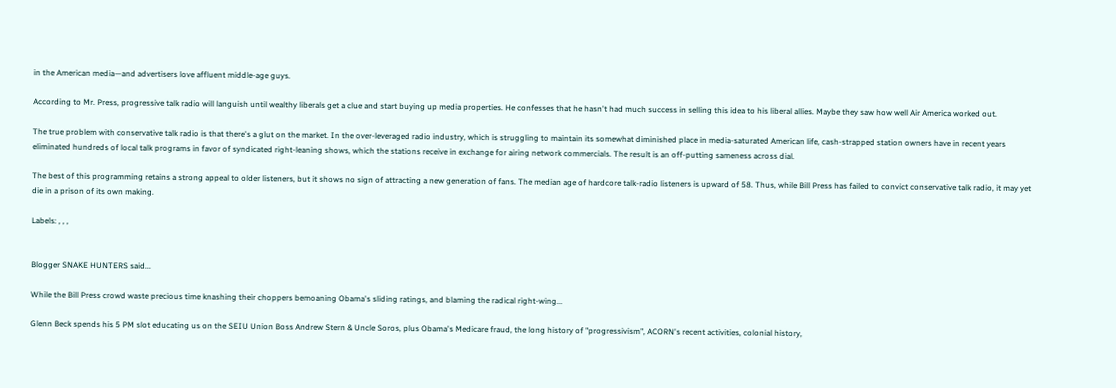in the American media—and advertisers love affluent middle-age guys.

According to Mr. Press, progressive talk radio will languish until wealthy liberals get a clue and start buying up media properties. He confesses that he hasn't had much success in selling this idea to his liberal allies. Maybe they saw how well Air America worked out.

The true problem with conservative talk radio is that there's a glut on the market. In the over-leveraged radio industry, which is struggling to maintain its somewhat diminished place in media-saturated American life, cash-strapped station owners have in recent years eliminated hundreds of local talk programs in favor of syndicated right-leaning shows, which the stations receive in exchange for airing network commercials. The result is an off-putting sameness across dial.

The best of this programming retains a strong appeal to older listeners, but it shows no sign of attracting a new generation of fans. The median age of hardcore talk-radio listeners is upward of 58. Thus, while Bill Press has failed to convict conservative talk radio, it may yet die in a prison of its own making.

Labels: , , ,


Blogger SNAKE HUNTERS said...

While the Bill Press crowd waste precious time knashing their choppers bemoaning Obama's sliding ratings, and blaming the radical right-wing...

Glenn Beck spends his 5 PM slot educating us on the SEIU Union Boss Andrew Stern & Uncle Soros, plus Obama's Medicare fraud, the long history of "progressivism", ACORN's recent activities, colonial history,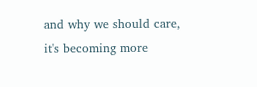and why we should care, it's becoming more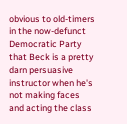obvious to old-timers in the now-defunct Democratic Party that Beck is a pretty darn persuasive instructor when he's not making faces and acting the class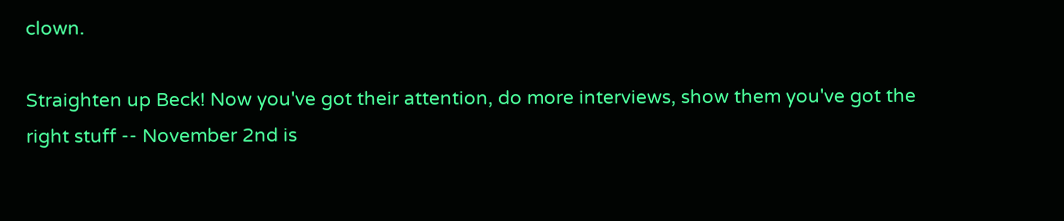clown.

Straighten up Beck! Now you've got their attention, do more interviews, show them you've got the right stuff -- November 2nd is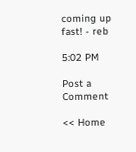coming up fast! - reb

5:02 PM

Post a Comment

<< Home